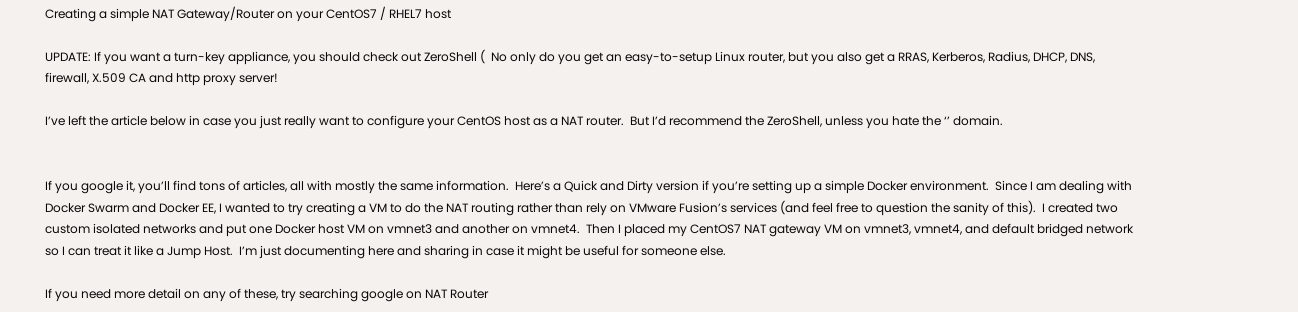Creating a simple NAT Gateway/Router on your CentOS7 / RHEL7 host

UPDATE: If you want a turn-key appliance, you should check out ZeroShell (  No only do you get an easy-to-setup Linux router, but you also get a RRAS, Kerberos, Radius, DHCP, DNS, firewall, X.509 CA and http proxy server!

I’ve left the article below in case you just really want to configure your CentOS host as a NAT router.  But I’d recommend the ZeroShell, unless you hate the ‘’ domain.


If you google it, you’ll find tons of articles, all with mostly the same information.  Here’s a Quick and Dirty version if you’re setting up a simple Docker environment.  Since I am dealing with Docker Swarm and Docker EE, I wanted to try creating a VM to do the NAT routing rather than rely on VMware Fusion’s services (and feel free to question the sanity of this).  I created two custom isolated networks and put one Docker host VM on vmnet3 and another on vmnet4.  Then I placed my CentOS7 NAT gateway VM on vmnet3, vmnet4, and default bridged network so I can treat it like a Jump Host.  I’m just documenting here and sharing in case it might be useful for someone else.

If you need more detail on any of these, try searching google on NAT Router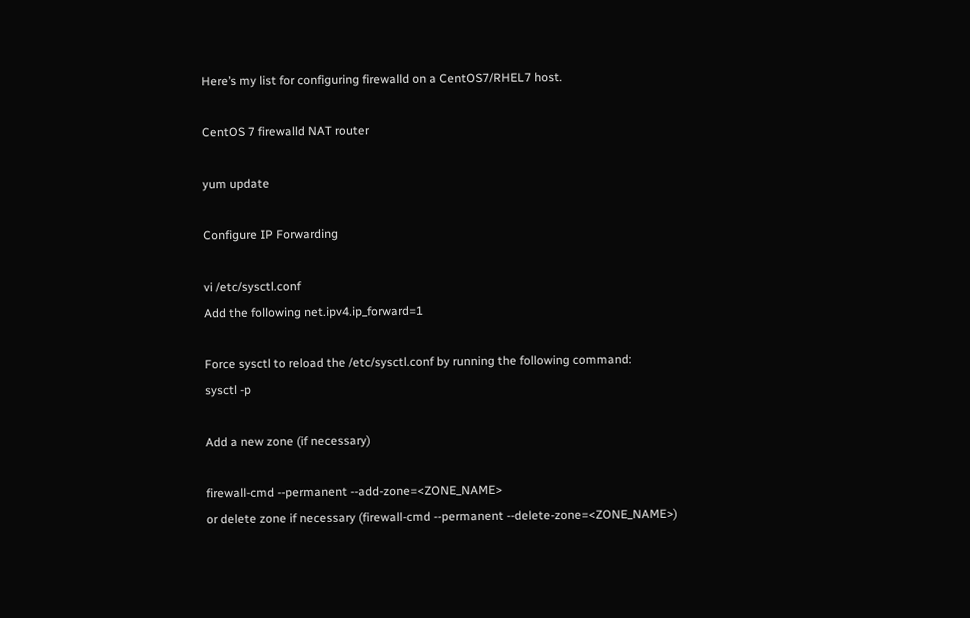Here’s my list for configuring firewalld on a CentOS7/RHEL7 host.

CentOS 7 firewalld NAT router

yum update

Configure IP Forwarding

vi /etc/sysctl.conf
Add the following net.ipv4.ip_forward=1

Force sysctl to reload the /etc/sysctl.conf by running the following command:
sysctl -p

Add a new zone (if necessary)

firewall-cmd --permanent --add-zone=<ZONE_NAME>
or delete zone if necessary (firewall-cmd --permanent --delete-zone=<ZONE_NAME>)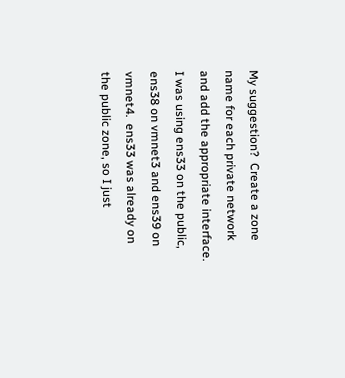My suggestion?  Create a zone name for each private network and add the appropriate interface.  I was using ens33 on the public, ens38 on vmnet3 and ens39 on vmnet4.  ens33 was already on the public zone, so I just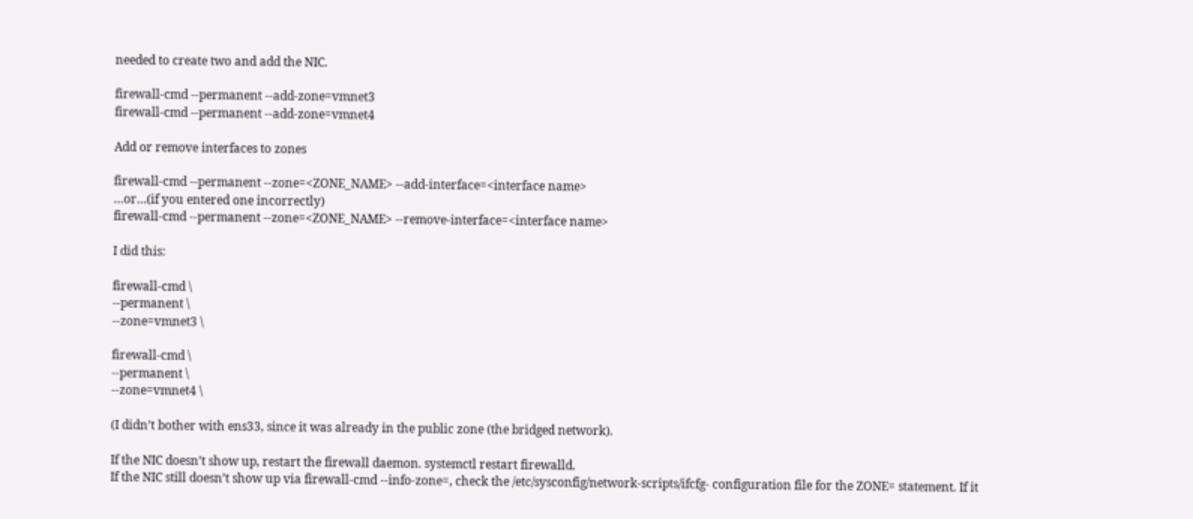needed to create two and add the NIC.

firewall-cmd --permanent --add-zone=vmnet3
firewall-cmd --permanent --add-zone=vmnet4

Add or remove interfaces to zones

firewall-cmd --permanent --zone=<ZONE_NAME> --add-interface=<interface name>
…or…(if you entered one incorrectly)
firewall-cmd --permanent --zone=<ZONE_NAME> --remove-interface=<interface name>

I did this:

firewall-cmd \
--permanent \
--zone=vmnet3 \

firewall-cmd \
--permanent \
--zone=vmnet4 \

(I didn’t bother with ens33, since it was already in the public zone (the bridged network).

If the NIC doesn’t show up, restart the firewall daemon. systemctl restart firewalld.
If the NIC still doesn’t show up via firewall-cmd --info-zone=, check the /etc/sysconfig/network-scripts/ifcfg- configuration file for the ZONE= statement. If it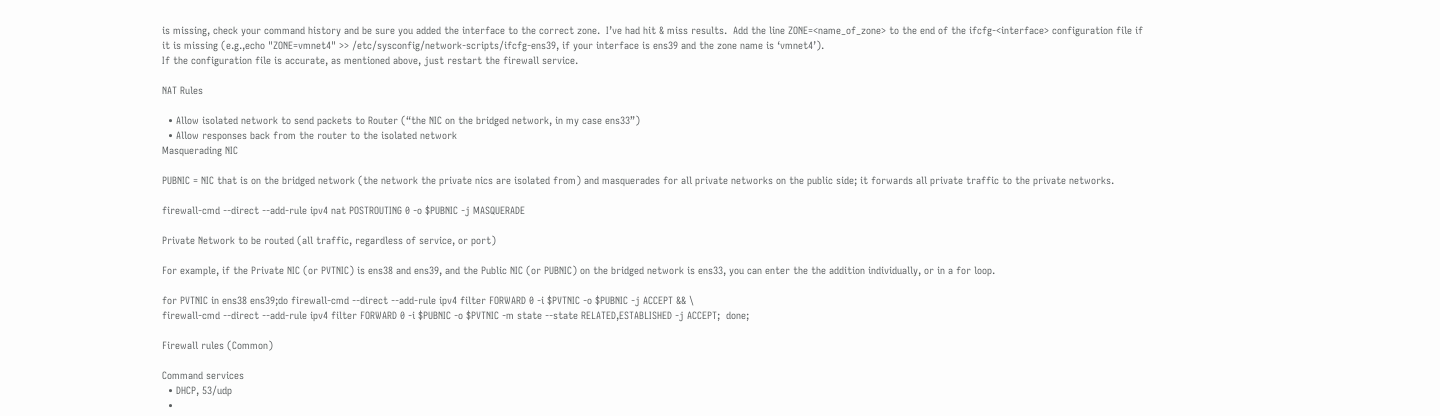is missing, check your command history and be sure you added the interface to the correct zone.  I’ve had hit & miss results.  Add the line ZONE=<name_of_zone> to the end of the ifcfg-<interface> configuration file if it is missing (e.g.,echo "ZONE=vmnet4" >> /etc/sysconfig/network-scripts/ifcfg-ens39, if your interface is ens39 and the zone name is ‘vmnet4’).
If the configuration file is accurate, as mentioned above, just restart the firewall service.

NAT Rules

  • Allow isolated network to send packets to Router (“the NIC on the bridged network, in my case ens33”)
  • Allow responses back from the router to the isolated network
Masquerading NIC

PUBNIC = NIC that is on the bridged network (the network the private nics are isolated from) and masquerades for all private networks on the public side; it forwards all private traffic to the private networks.

firewall-cmd --direct --add-rule ipv4 nat POSTROUTING 0 -o $PUBNIC -j MASQUERADE

Private Network to be routed (all traffic, regardless of service, or port)

For example, if the Private NIC (or PVTNIC) is ens38 and ens39, and the Public NIC (or PUBNIC) on the bridged network is ens33, you can enter the the addition individually, or in a for loop.

for PVTNIC in ens38 ens39;do firewall-cmd --direct --add-rule ipv4 filter FORWARD 0 -i $PVTNIC -o $PUBNIC -j ACCEPT && \
firewall-cmd --direct --add-rule ipv4 filter FORWARD 0 -i $PUBNIC -o $PVTNIC -m state --state RELATED,ESTABLISHED -j ACCEPT;  done;

Firewall rules (Common)

Command services
  • DHCP, 53/udp
  •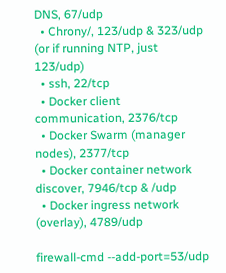DNS, 67/udp
  • Chrony/, 123/udp & 323/udp (or if running NTP, just 123/udp)
  • ssh, 22/tcp
  • Docker client communication, 2376/tcp
  • Docker Swarm (manager nodes), 2377/tcp
  • Docker container network discover, 7946/tcp & /udp
  • Docker ingress network (overlay), 4789/udp

firewall-cmd --add-port=53/udp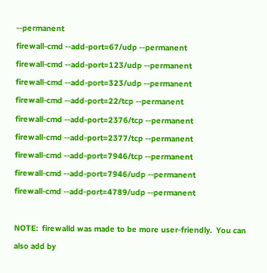--permanent
firewall-cmd --add-port=67/udp --permanent
firewall-cmd --add-port=123/udp --permanent
firewall-cmd --add-port=323/udp --permanent
firewall-cmd --add-port=22/tcp --permanent
firewall-cmd --add-port=2376/tcp --permanent
firewall-cmd --add-port=2377/tcp --permanent
firewall-cmd --add-port=7946/tcp --permanent
firewall-cmd --add-port=7946/udp --permanent
firewall-cmd --add-port=4789/udp --permanent

NOTE:  firewalld was made to be more user-friendly.  You can also add by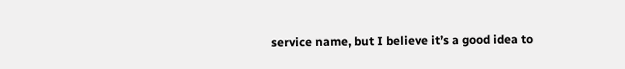service name, but I believe it’s a good idea to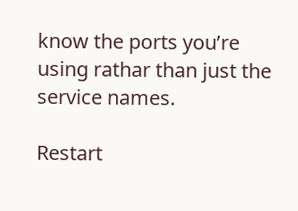know the ports you’re using rathar than just the service names.

Restart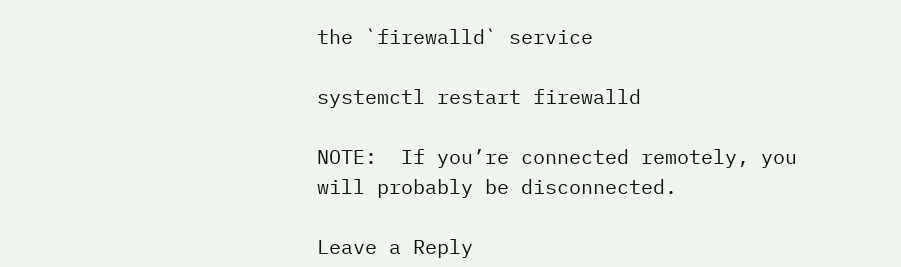the `firewalld` service

systemctl restart firewalld

NOTE:  If you’re connected remotely, you will probably be disconnected.

Leave a Reply